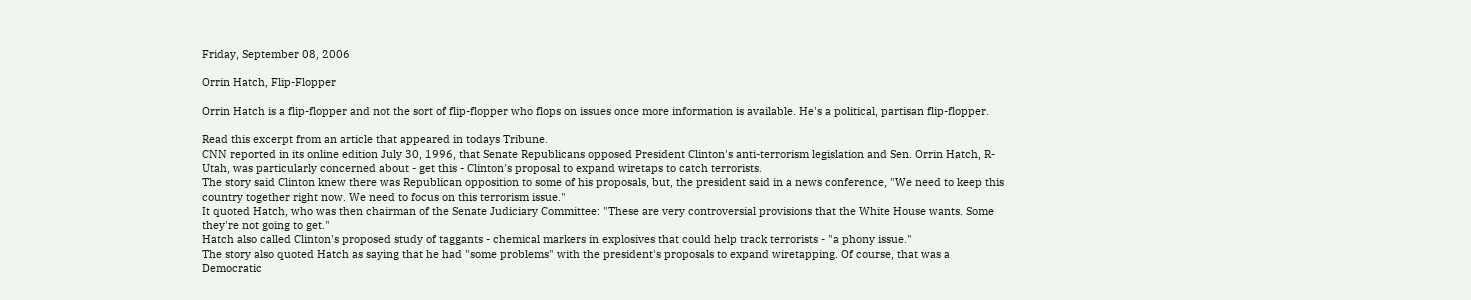Friday, September 08, 2006

Orrin Hatch, Flip-Flopper

Orrin Hatch is a flip-flopper and not the sort of flip-flopper who flops on issues once more information is available. He's a political, partisan flip-flopper.

Read this excerpt from an article that appeared in todays Tribune.
CNN reported in its online edition July 30, 1996, that Senate Republicans opposed President Clinton's anti-terrorism legislation and Sen. Orrin Hatch, R-Utah, was particularly concerned about - get this - Clinton's proposal to expand wiretaps to catch terrorists.
The story said Clinton knew there was Republican opposition to some of his proposals, but, the president said in a news conference, "We need to keep this country together right now. We need to focus on this terrorism issue."
It quoted Hatch, who was then chairman of the Senate Judiciary Committee: "These are very controversial provisions that the White House wants. Some they're not going to get."
Hatch also called Clinton's proposed study of taggants - chemical markers in explosives that could help track terrorists - "a phony issue."
The story also quoted Hatch as saying that he had "some problems" with the president's proposals to expand wiretapping. Of course, that was a Democratic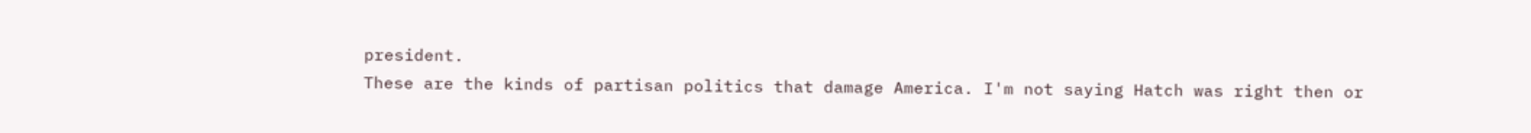president.
These are the kinds of partisan politics that damage America. I'm not saying Hatch was right then or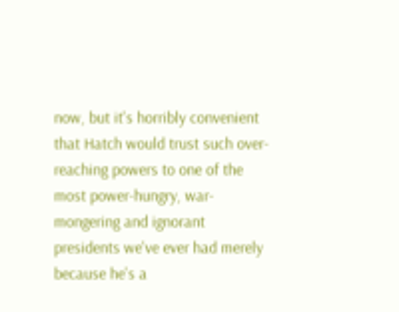now, but it's horribly convenient that Hatch would trust such over-reaching powers to one of the most power-hungry, war-mongering and ignorant presidents we've ever had merely because he's a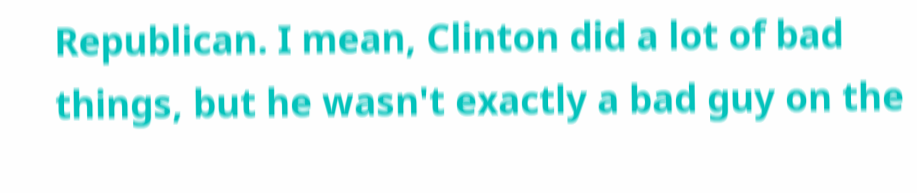Republican. I mean, Clinton did a lot of bad things, but he wasn't exactly a bad guy on the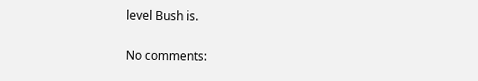level Bush is.

No comments: